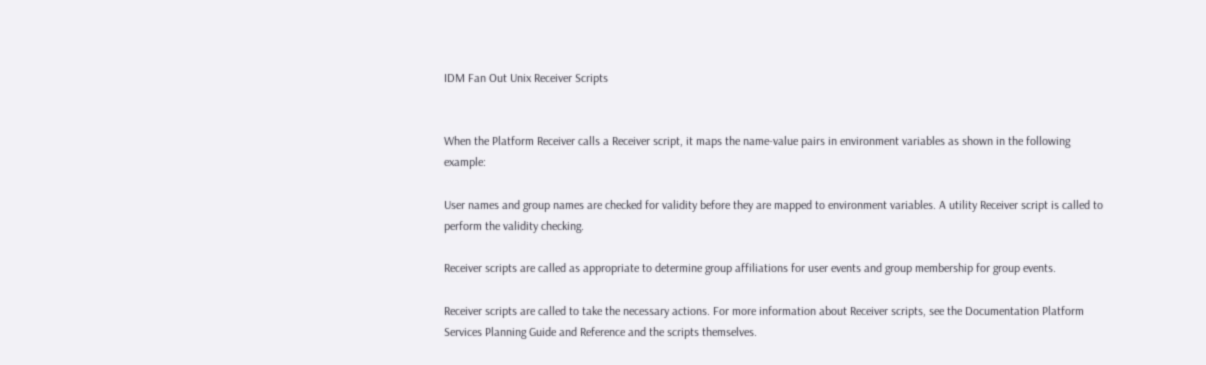IDM Fan Out Unix Receiver Scripts


When the Platform Receiver calls a Receiver script, it maps the name-value pairs in environment variables as shown in the following example:

User names and group names are checked for validity before they are mapped to environment variables. A utility Receiver script is called to perform the validity checking.

Receiver scripts are called as appropriate to determine group affiliations for user events and group membership for group events.

Receiver scripts are called to take the necessary actions. For more information about Receiver scripts, see the Documentation Platform Services Planning Guide and Reference and the scripts themselves.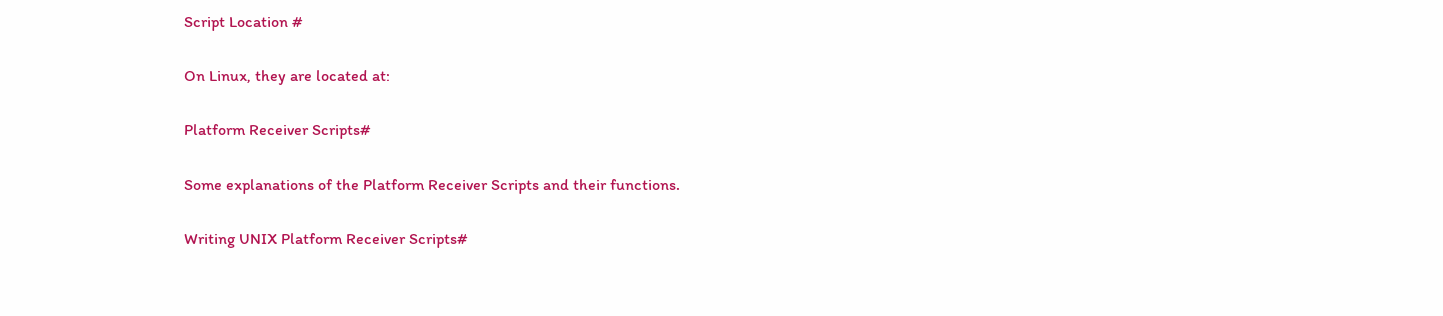Script Location #

On Linux, they are located at:

Platform Receiver Scripts#

Some explanations of the Platform Receiver Scripts and their functions.

Writing UNIX Platform Receiver Scripts#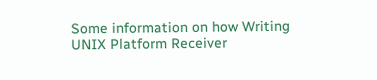Some information on how Writing UNIX Platform Receiver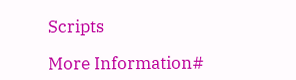Scripts

More Information#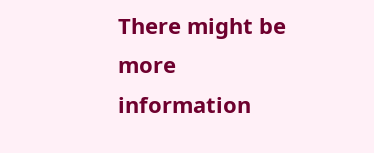There might be more information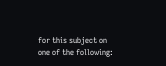for this subject on one of the following: